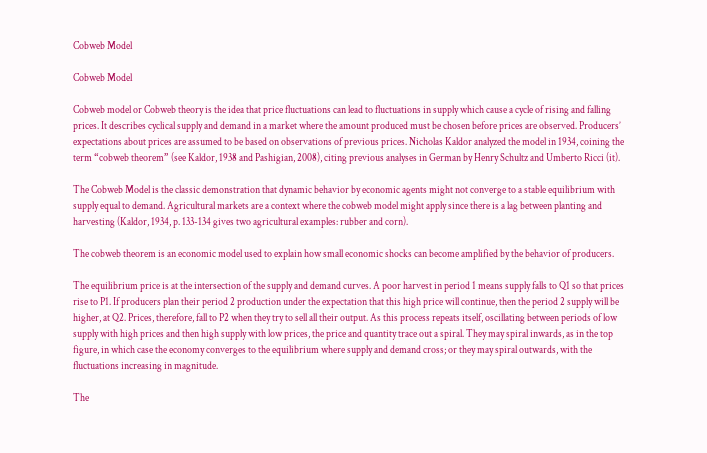Cobweb Model

Cobweb Model

Cobweb model or Cobweb theory is the idea that price fluctuations can lead to fluctuations in supply which cause a cycle of rising and falling prices. It describes cyclical supply and demand in a market where the amount produced must be chosen before prices are observed. Producers’ expectations about prices are assumed to be based on observations of previous prices. Nicholas Kaldor analyzed the model in 1934, coining the term “cobweb theorem” (see Kaldor, 1938 and Pashigian, 2008), citing previous analyses in German by Henry Schultz and Umberto Ricci (it).

The Cobweb Model is the classic demonstration that dynamic behavior by economic agents might not converge to a stable equilibrium with supply equal to demand. Agricultural markets are a context where the cobweb model might apply since there is a lag between planting and harvesting (Kaldor, 1934, p. 133-134 gives two agricultural examples: rubber and corn).

The cobweb theorem is an economic model used to explain how small economic shocks can become amplified by the behavior of producers.

The equilibrium price is at the intersection of the supply and demand curves. A poor harvest in period 1 means supply falls to Q1 so that prices rise to P1. If producers plan their period 2 production under the expectation that this high price will continue, then the period 2 supply will be higher, at Q2. Prices, therefore, fall to P2 when they try to sell all their output. As this process repeats itself, oscillating between periods of low supply with high prices and then high supply with low prices, the price and quantity trace out a spiral. They may spiral inwards, as in the top figure, in which case the economy converges to the equilibrium where supply and demand cross; or they may spiral outwards, with the fluctuations increasing in magnitude.

The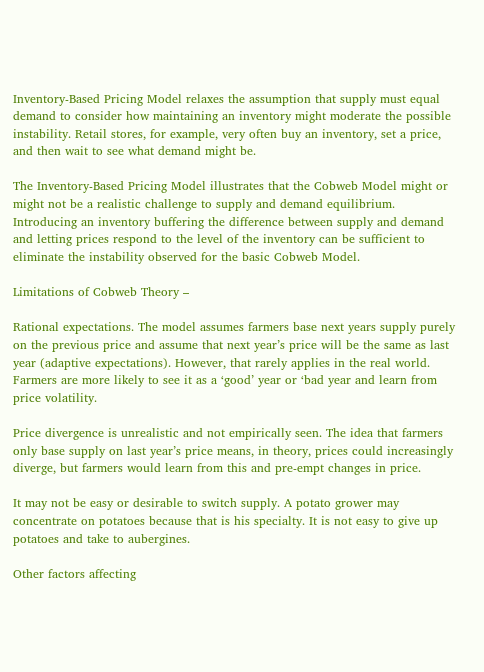Inventory-Based Pricing Model relaxes the assumption that supply must equal demand to consider how maintaining an inventory might moderate the possible instability. Retail stores, for example, very often buy an inventory, set a price, and then wait to see what demand might be.

The Inventory-Based Pricing Model illustrates that the Cobweb Model might or might not be a realistic challenge to supply and demand equilibrium.  Introducing an inventory buffering the difference between supply and demand and letting prices respond to the level of the inventory can be sufficient to eliminate the instability observed for the basic Cobweb Model.

Limitations of Cobweb Theory –

Rational expectations. The model assumes farmers base next years supply purely on the previous price and assume that next year’s price will be the same as last year (adaptive expectations). However, that rarely applies in the real world. Farmers are more likely to see it as a ‘good’ year or ‘bad year and learn from price volatility.

Price divergence is unrealistic and not empirically seen. The idea that farmers only base supply on last year’s price means, in theory, prices could increasingly diverge, but farmers would learn from this and pre-empt changes in price.

It may not be easy or desirable to switch supply. A potato grower may concentrate on potatoes because that is his specialty. It is not easy to give up potatoes and take to aubergines.

Other factors affecting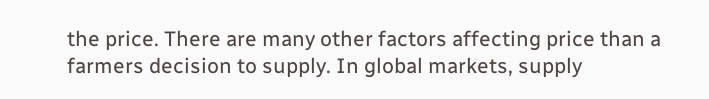the price. There are many other factors affecting price than a farmers decision to supply. In global markets, supply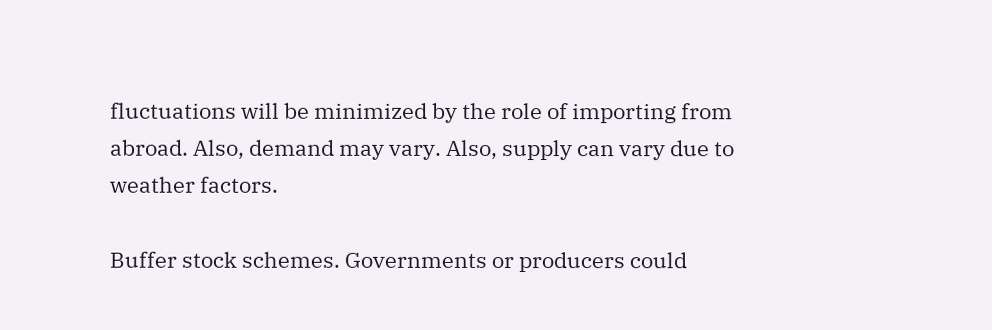fluctuations will be minimized by the role of importing from abroad. Also, demand may vary. Also, supply can vary due to weather factors.

Buffer stock schemes. Governments or producers could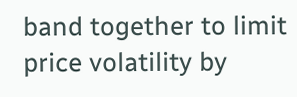band together to limit price volatility by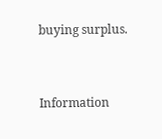buying surplus.


Information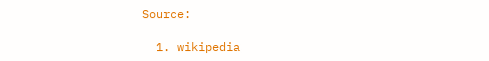Source:

  1. wikipedia